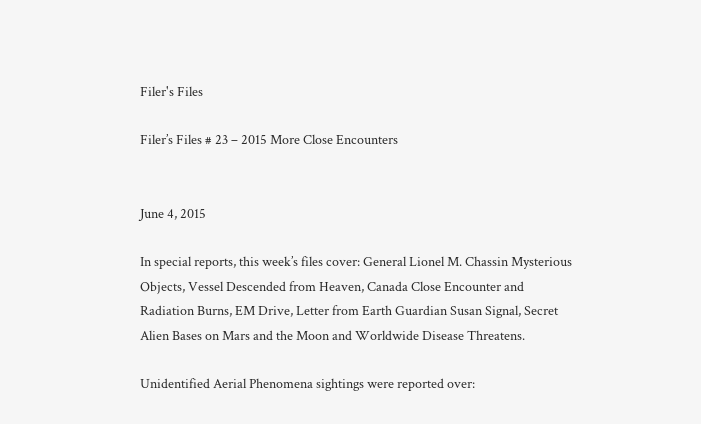Filer's Files

Filer’s Files # 23 – 2015 More Close Encounters


June 4, 2015

In special reports, this week’s files cover: General Lionel M. Chassin Mysterious Objects, Vessel Descended from Heaven, Canada Close Encounter and Radiation Burns, EM Drive, Letter from Earth Guardian Susan Signal, Secret Alien Bases on Mars and the Moon and Worldwide Disease Threatens.

Unidentified Aerial Phenomena sightings were reported over: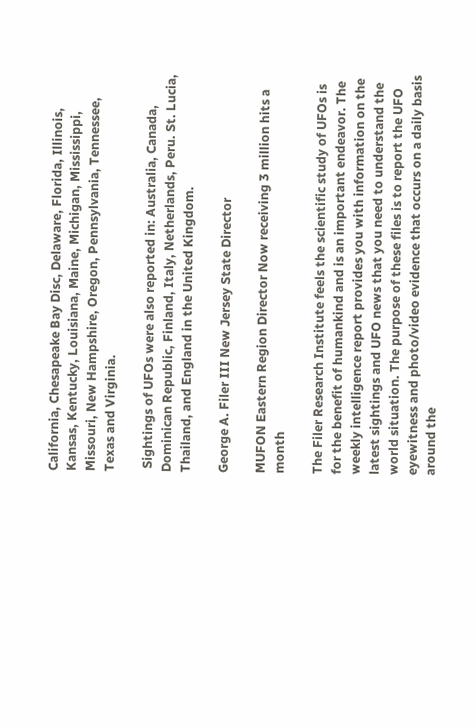California, Chesapeake Bay Disc, Delaware, Florida, Illinois, Kansas, Kentucky, Louisiana, Maine, Michigan, Mississippi, Missouri, New Hampshire, Oregon, Pennsylvania, Tennessee, Texas and Virginia.

 Sightings of UFOs were also reported in: Australia, Canada, Dominican Republic, Finland, Italy, Netherlands, Peru. St. Lucia, Thailand, and England in the United Kingdom.

George A. Filer III New Jersey State Director

MUFON Eastern Region Director Now receiving 3 million hits a month

The Filer Research Institute feels the scientific study of UFOs is for the benefit of humankind and is an important endeavor. The weekly intelligence report provides you with information on the latest sightings and UFO news that you need to understand the world situation. The purpose of these files is to report the UFO eyewitness and photo/video evidence that occurs on a daily basis around the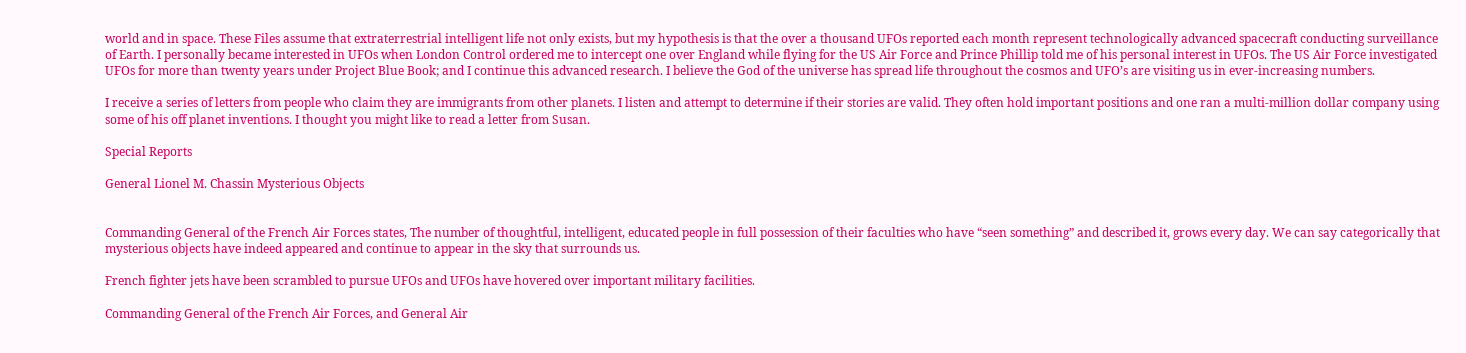world and in space. These Files assume that extraterrestrial intelligent life not only exists, but my hypothesis is that the over a thousand UFOs reported each month represent technologically advanced spacecraft conducting surveillance of Earth. I personally became interested in UFOs when London Control ordered me to intercept one over England while flying for the US Air Force and Prince Phillip told me of his personal interest in UFOs. The US Air Force investigated UFOs for more than twenty years under Project Blue Book; and I continue this advanced research. I believe the God of the universe has spread life throughout the cosmos and UFO’s are visiting us in ever-increasing numbers.

I receive a series of letters from people who claim they are immigrants from other planets. I listen and attempt to determine if their stories are valid. They often hold important positions and one ran a multi-million dollar company using some of his off planet inventions. I thought you might like to read a letter from Susan.

Special Reports

General Lionel M. Chassin Mysterious Objects


Commanding General of the French Air Forces states, The number of thoughtful, intelligent, educated people in full possession of their faculties who have “seen something” and described it, grows every day. We can say categorically that mysterious objects have indeed appeared and continue to appear in the sky that surrounds us.

French fighter jets have been scrambled to pursue UFOs and UFOs have hovered over important military facilities.

Commanding General of the French Air Forces, and General Air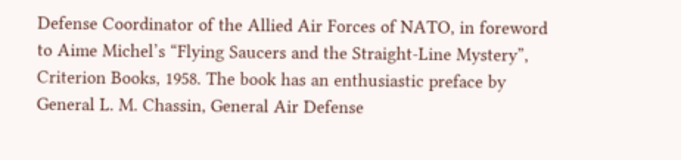Defense Coordinator of the Allied Air Forces of NATO, in foreword to Aime Michel’s “Flying Saucers and the Straight-Line Mystery”, Criterion Books, 1958. The book has an enthusiastic preface by General L. M. Chassin, General Air Defense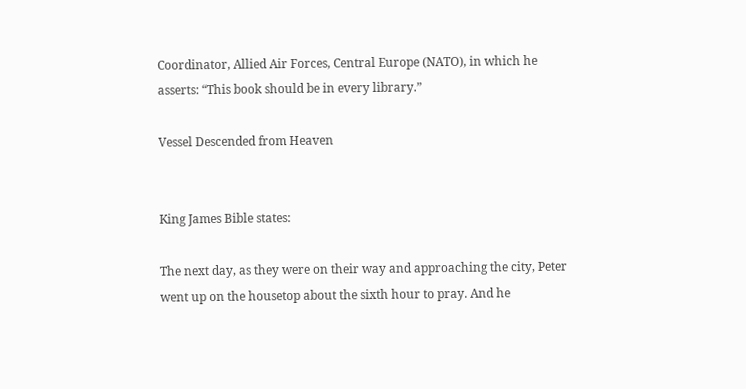Coordinator, Allied Air Forces, Central Europe (NATO), in which he asserts: “This book should be in every library.”

Vessel Descended from Heaven


King James Bible states:

The next day, as they were on their way and approaching the city, Peter went up on the housetop about the sixth hour to pray. And he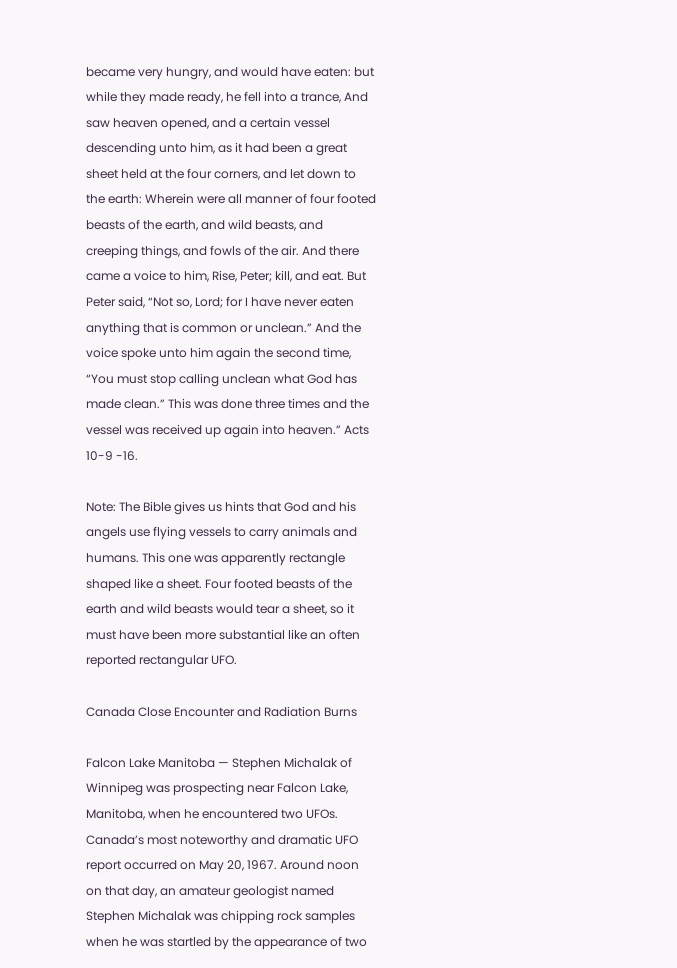became very hungry, and would have eaten: but while they made ready, he fell into a trance, And saw heaven opened, and a certain vessel descending unto him, as it had been a great sheet held at the four corners, and let down to the earth: Wherein were all manner of four footed beasts of the earth, and wild beasts, and creeping things, and fowls of the air. And there came a voice to him, Rise, Peter; kill, and eat. But Peter said, “Not so, Lord; for I have never eaten anything that is common or unclean.” And the voice spoke unto him again the second time, “You must stop calling unclean what God has made clean.” This was done three times and the vessel was received up again into heaven.” Acts 10-9 -16.

Note: The Bible gives us hints that God and his angels use flying vessels to carry animals and humans. This one was apparently rectangle shaped like a sheet. Four footed beasts of the earth and wild beasts would tear a sheet, so it must have been more substantial like an often reported rectangular UFO.

Canada Close Encounter and Radiation Burns

Falcon Lake Manitoba — Stephen Michalak of Winnipeg was prospecting near Falcon Lake, Manitoba, when he encountered two UFOs. Canada’s most noteworthy and dramatic UFO report occurred on May 20, 1967. Around noon on that day, an amateur geologist named Stephen Michalak was chipping rock samples when he was startled by the appearance of two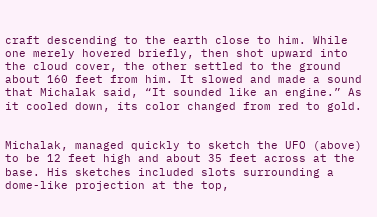craft descending to the earth close to him. While one merely hovered briefly, then shot upward into the cloud cover, the other settled to the ground about 160 feet from him. It slowed and made a sound that Michalak said, “It sounded like an engine.” As it cooled down, its color changed from red to gold.


Michalak, managed quickly to sketch the UFO (above) to be 12 feet high and about 35 feet across at the base. His sketches included slots surrounding a dome-like projection at the top,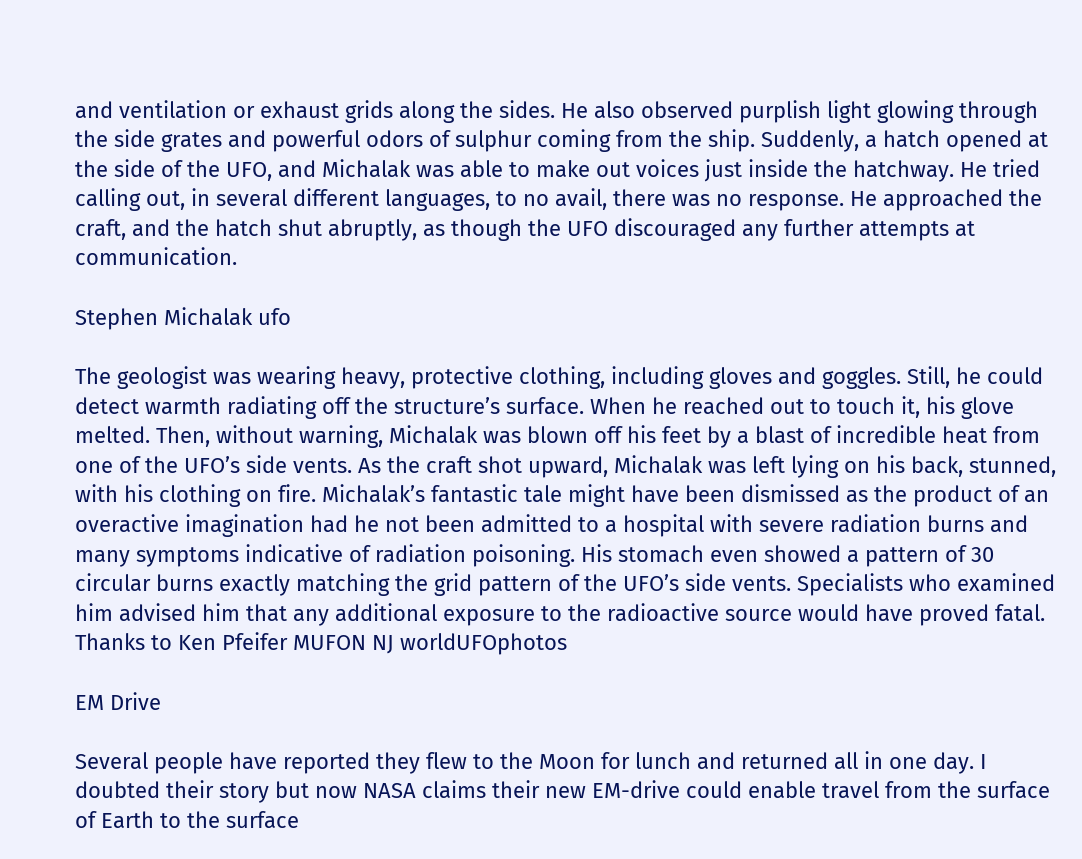and ventilation or exhaust grids along the sides. He also observed purplish light glowing through the side grates and powerful odors of sulphur coming from the ship. Suddenly, a hatch opened at the side of the UFO, and Michalak was able to make out voices just inside the hatchway. He tried calling out, in several different languages, to no avail, there was no response. He approached the craft, and the hatch shut abruptly, as though the UFO discouraged any further attempts at communication.

Stephen Michalak ufo

The geologist was wearing heavy, protective clothing, including gloves and goggles. Still, he could detect warmth radiating off the structure’s surface. When he reached out to touch it, his glove melted. Then, without warning, Michalak was blown off his feet by a blast of incredible heat from one of the UFO’s side vents. As the craft shot upward, Michalak was left lying on his back, stunned, with his clothing on fire. Michalak’s fantastic tale might have been dismissed as the product of an overactive imagination had he not been admitted to a hospital with severe radiation burns and many symptoms indicative of radiation poisoning. His stomach even showed a pattern of 30 circular burns exactly matching the grid pattern of the UFO’s side vents. Specialists who examined him advised him that any additional exposure to the radioactive source would have proved fatal. Thanks to Ken Pfeifer MUFON NJ worldUFOphotos

EM Drive

Several people have reported they flew to the Moon for lunch and returned all in one day. I doubted their story but now NASA claims their new EM-drive could enable travel from the surface of Earth to the surface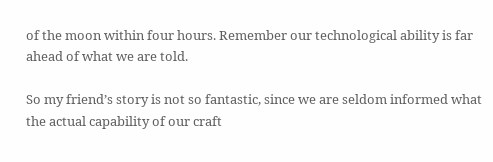of the moon within four hours. Remember our technological ability is far ahead of what we are told.

So my friend’s story is not so fantastic, since we are seldom informed what the actual capability of our craft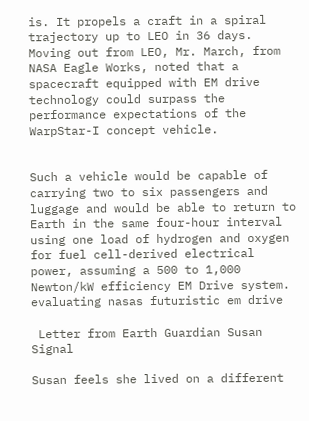is. It propels a craft in a spiral trajectory up to LEO in 36 days. Moving out from LEO, Mr. March, from NASA Eagle Works, noted that a spacecraft equipped with EM drive technology could surpass the performance expectations of the WarpStar-I concept vehicle.


Such a vehicle would be capable of carrying two to six passengers and luggage and would be able to return to Earth in the same four-hour interval using one load of hydrogen and oxygen for fuel cell-derived electrical power, assuming a 500 to 1,000 Newton/kW efficiency EM Drive system. evaluating nasas futuristic em drive

 Letter from Earth Guardian Susan Signal

Susan feels she lived on a different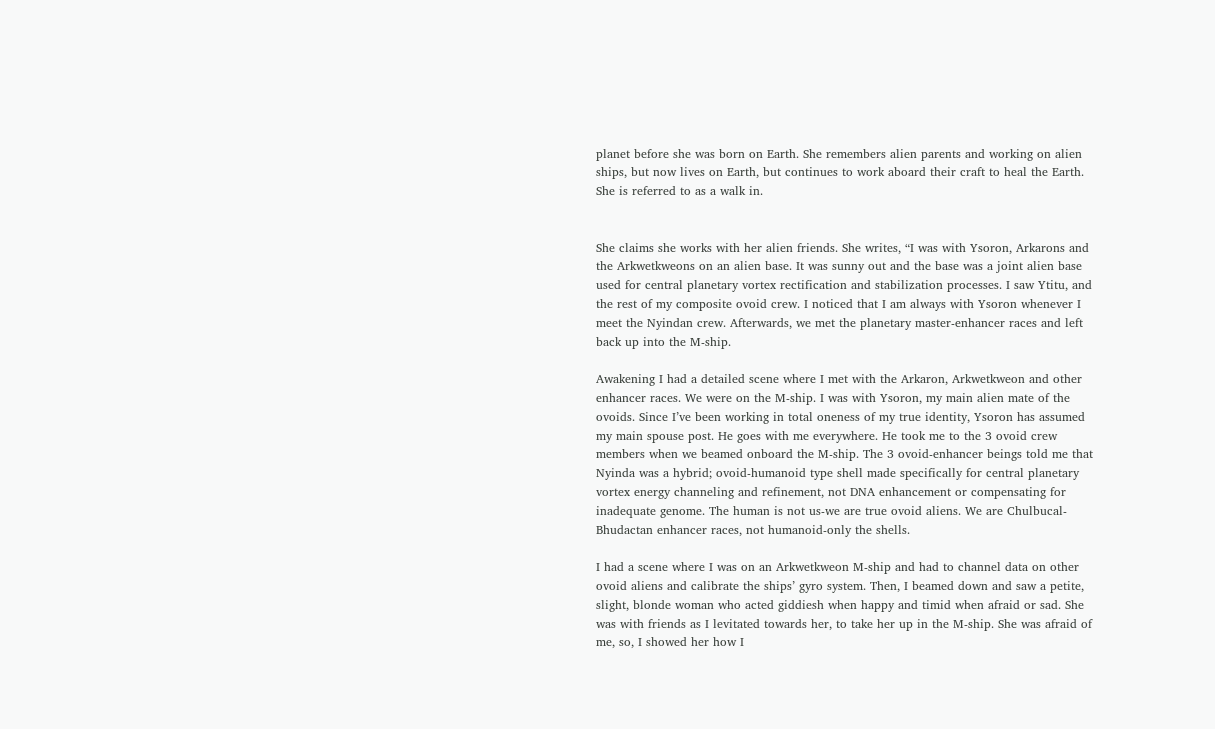planet before she was born on Earth. She remembers alien parents and working on alien ships, but now lives on Earth, but continues to work aboard their craft to heal the Earth. She is referred to as a walk in.


She claims she works with her alien friends. She writes, “I was with Ysoron, Arkarons and the Arkwetkweons on an alien base. It was sunny out and the base was a joint alien base used for central planetary vortex rectification and stabilization processes. I saw Ytitu, and the rest of my composite ovoid crew. I noticed that I am always with Ysoron whenever I meet the Nyindan crew. Afterwards, we met the planetary master-enhancer races and left back up into the M-ship.

Awakening I had a detailed scene where I met with the Arkaron, Arkwetkweon and other enhancer races. We were on the M-ship. I was with Ysoron, my main alien mate of the ovoids. Since I’ve been working in total oneness of my true identity, Ysoron has assumed my main spouse post. He goes with me everywhere. He took me to the 3 ovoid crew members when we beamed onboard the M-ship. The 3 ovoid-enhancer beings told me that Nyinda was a hybrid; ovoid-humanoid type shell made specifically for central planetary vortex energy channeling and refinement, not DNA enhancement or compensating for inadequate genome. The human is not us-we are true ovoid aliens. We are Chulbucal-Bhudactan enhancer races, not humanoid-only the shells.

I had a scene where I was on an Arkwetkweon M-ship and had to channel data on other ovoid aliens and calibrate the ships’ gyro system. Then, I beamed down and saw a petite, slight, blonde woman who acted giddiesh when happy and timid when afraid or sad. She was with friends as I levitated towards her, to take her up in the M-ship. She was afraid of me, so, I showed her how I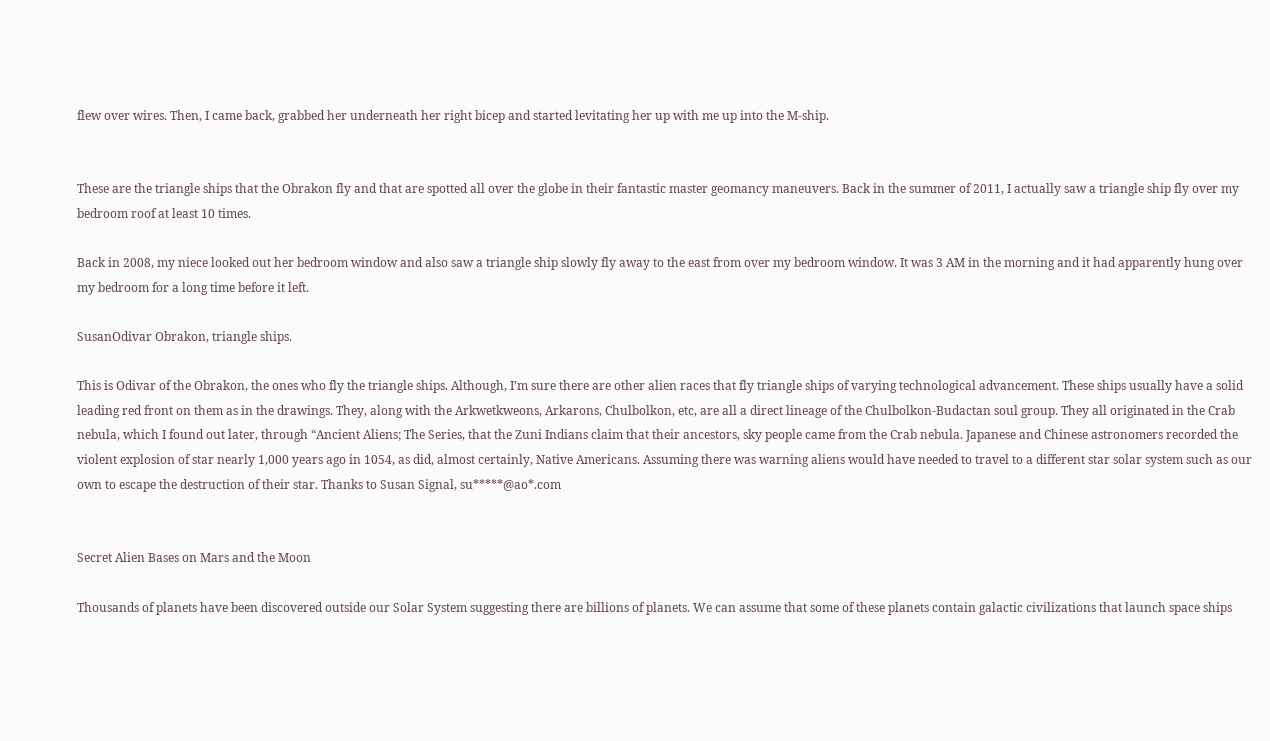flew over wires. Then, I came back, grabbed her underneath her right bicep and started levitating her up with me up into the M-ship.


These are the triangle ships that the Obrakon fly and that are spotted all over the globe in their fantastic master geomancy maneuvers. Back in the summer of 2011, I actually saw a triangle ship fly over my bedroom roof at least 10 times.

Back in 2008, my niece looked out her bedroom window and also saw a triangle ship slowly fly away to the east from over my bedroom window. It was 3 AM in the morning and it had apparently hung over my bedroom for a long time before it left.

SusanOdivar Obrakon, triangle ships.

This is Odivar of the Obrakon, the ones who fly the triangle ships. Although, I’m sure there are other alien races that fly triangle ships of varying technological advancement. These ships usually have a solid leading red front on them as in the drawings. They, along with the Arkwetkweons, Arkarons, Chulbolkon, etc, are all a direct lineage of the Chulbolkon-Budactan soul group. They all originated in the Crab nebula, which I found out later, through “Ancient Aliens; The Series, that the Zuni Indians claim that their ancestors, sky people came from the Crab nebula. Japanese and Chinese astronomers recorded the violent explosion of star nearly 1,000 years ago in 1054, as did, almost certainly, Native Americans. Assuming there was warning aliens would have needed to travel to a different star solar system such as our own to escape the destruction of their star. Thanks to Susan Signal, su*****@ao*.com


Secret Alien Bases on Mars and the Moon

Thousands of planets have been discovered outside our Solar System suggesting there are billions of planets. We can assume that some of these planets contain galactic civilizations that launch space ships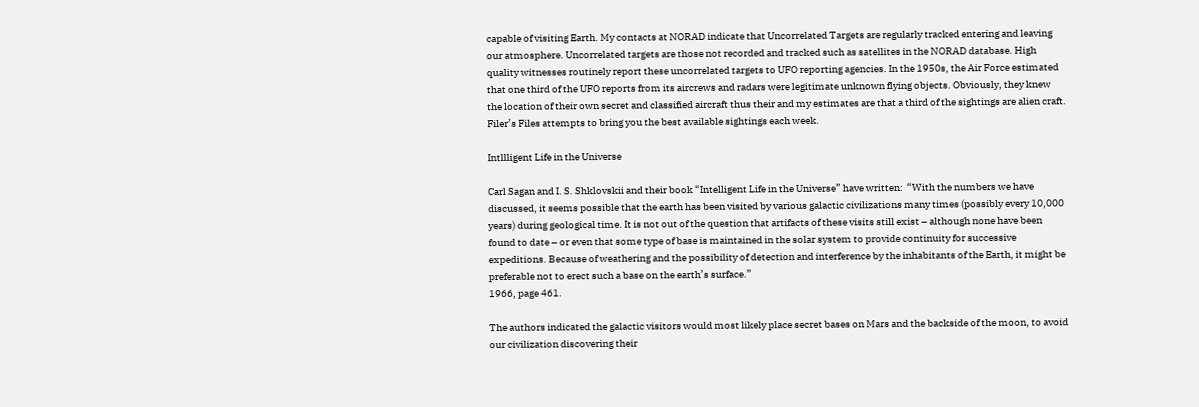capable of visiting Earth. My contacts at NORAD indicate that Uncorrelated Targets are regularly tracked entering and leaving our atmosphere. Uncorrelated targets are those not recorded and tracked such as satellites in the NORAD database. High quality witnesses routinely report these uncorrelated targets to UFO reporting agencies. In the 1950s, the Air Force estimated that one third of the UFO reports from its aircrews and radars were legitimate unknown flying objects. Obviously, they knew the location of their own secret and classified aircraft thus their and my estimates are that a third of the sightings are alien craft.  Filer’s Files attempts to bring you the best available sightings each week.

Intllligent Life in the Universe

Carl Sagan and I. S. Shklovskii and their book “Intelligent Life in the Universe” have written:  “With the numbers we have discussed, it seems possible that the earth has been visited by various galactic civilizations many times (possibly every 10,000 years) during geological time. It is not out of the question that artifacts of these visits still exist – although none have been found to date – or even that some type of base is maintained in the solar system to provide continuity for successive expeditions. Because of weathering and the possibility of detection and interference by the inhabitants of the Earth, it might be preferable not to erect such a base on the earth’s surface.”
1966, page 461.

The authors indicated the galactic visitors would most likely place secret bases on Mars and the backside of the moon, to avoid our civilization discovering their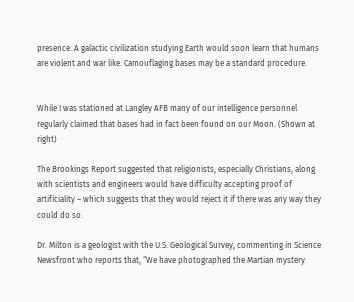presence. A galactic civilization studying Earth would soon learn that humans are violent and war like. Camouflaging bases may be a standard procedure.


While I was stationed at Langley AFB many of our intelligence personnel regularly claimed that bases had in fact been found on our Moon. (Shown at right)

The Brookings Report suggested that religionists, especially Christians, along with scientists and engineers would have difficulty accepting proof of artificiality – which suggests that they would reject it if there was any way they could do so.

Dr. Milton is a geologist with the U.S. Geological Survey, commenting in Science Newsfront who reports that, “We have photographed the Martian mystery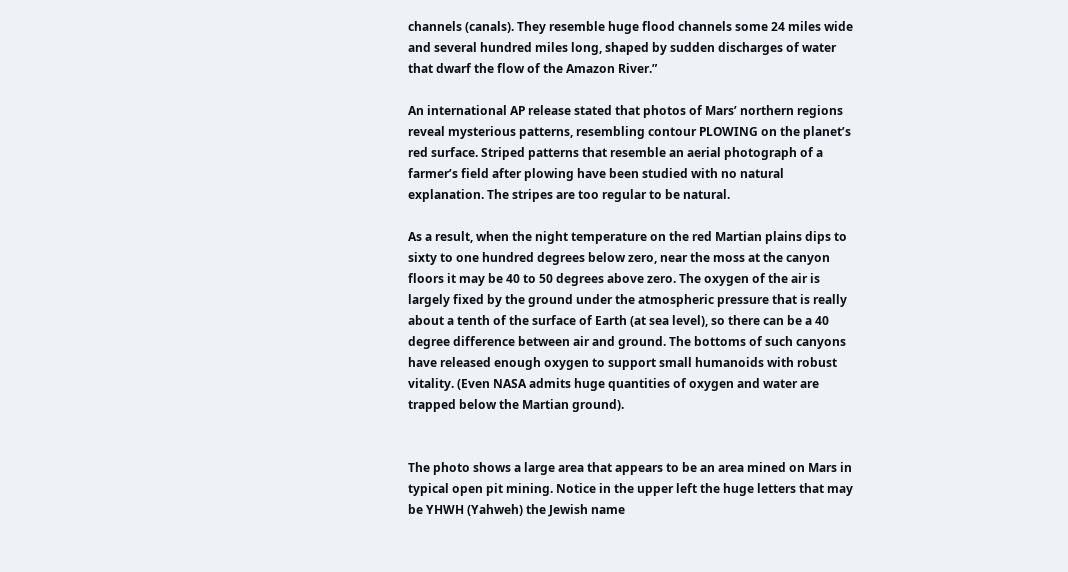channels (canals). They resemble huge flood channels some 24 miles wide and several hundred miles long, shaped by sudden discharges of water that dwarf the flow of the Amazon River.”

An international AP release stated that photos of Mars’ northern regions reveal mysterious patterns, resembling contour PLOWING on the planet’s red surface. Striped patterns that resemble an aerial photograph of a farmer’s field after plowing have been studied with no natural explanation. The stripes are too regular to be natural.

As a result, when the night temperature on the red Martian plains dips to sixty to one hundred degrees below zero, near the moss at the canyon floors it may be 40 to 50 degrees above zero. The oxygen of the air is largely fixed by the ground under the atmospheric pressure that is really about a tenth of the surface of Earth (at sea level), so there can be a 40 degree difference between air and ground. The bottoms of such canyons have released enough oxygen to support small humanoids with robust vitality. (Even NASA admits huge quantities of oxygen and water are trapped below the Martian ground).


The photo shows a large area that appears to be an area mined on Mars in typical open pit mining. Notice in the upper left the huge letters that may be YHWH (Yahweh) the Jewish name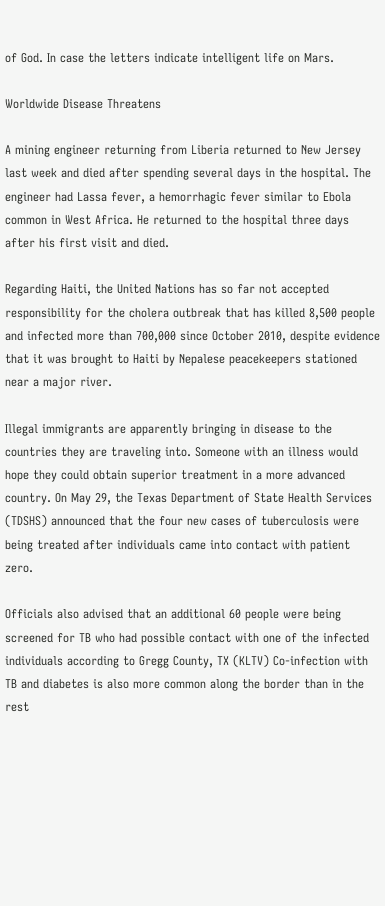of God. In case the letters indicate intelligent life on Mars.

Worldwide Disease Threatens

A mining engineer returning from Liberia returned to New Jersey last week and died after spending several days in the hospital. The engineer had Lassa fever, a hemorrhagic fever similar to Ebola common in West Africa. He returned to the hospital three days after his first visit and died.

Regarding Haiti, the United Nations has so far not accepted responsibility for the cholera outbreak that has killed 8,500 people and infected more than 700,000 since October 2010, despite evidence that it was brought to Haiti by Nepalese peacekeepers stationed near a major river.

Illegal immigrants are apparently bringing in disease to the countries they are traveling into. Someone with an illness would hope they could obtain superior treatment in a more advanced country. On May 29, the Texas Department of State Health Services (TDSHS) announced that the four new cases of tuberculosis were being treated after individuals came into contact with patient zero.

Officials also advised that an additional 60 people were being screened for TB who had possible contact with one of the infected individuals according to Gregg County, TX (KLTV) Co-infection with TB and diabetes is also more common along the border than in the rest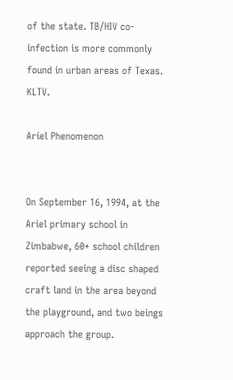of the state. TB/HIV co-infection is more commonly found in urban areas of Texas. KLTV.

Ariel Phenomenon


On September 16, 1994, at the Ariel primary school in Zimbabwe, 60+ school children reported seeing a disc shaped craft land in the area beyond the playground, and two beings approach the group.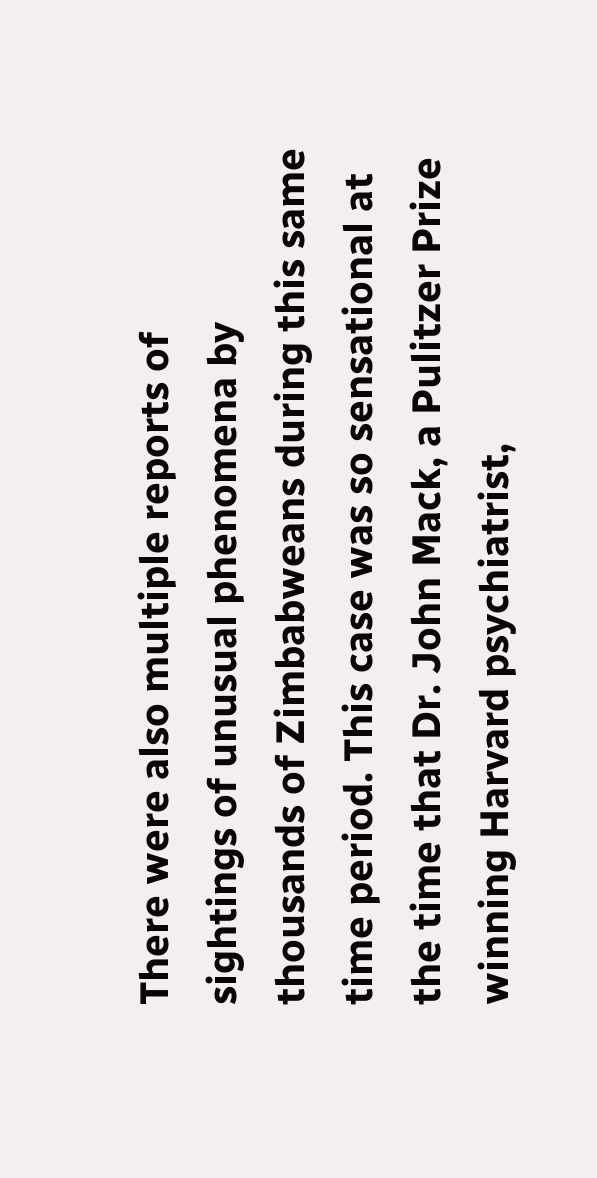There were also multiple reports of sightings of unusual phenomena by thousands of Zimbabweans during this same time period. This case was so sensational at the time that Dr. John Mack, a Pulitzer Prize winning Harvard psychiatrist,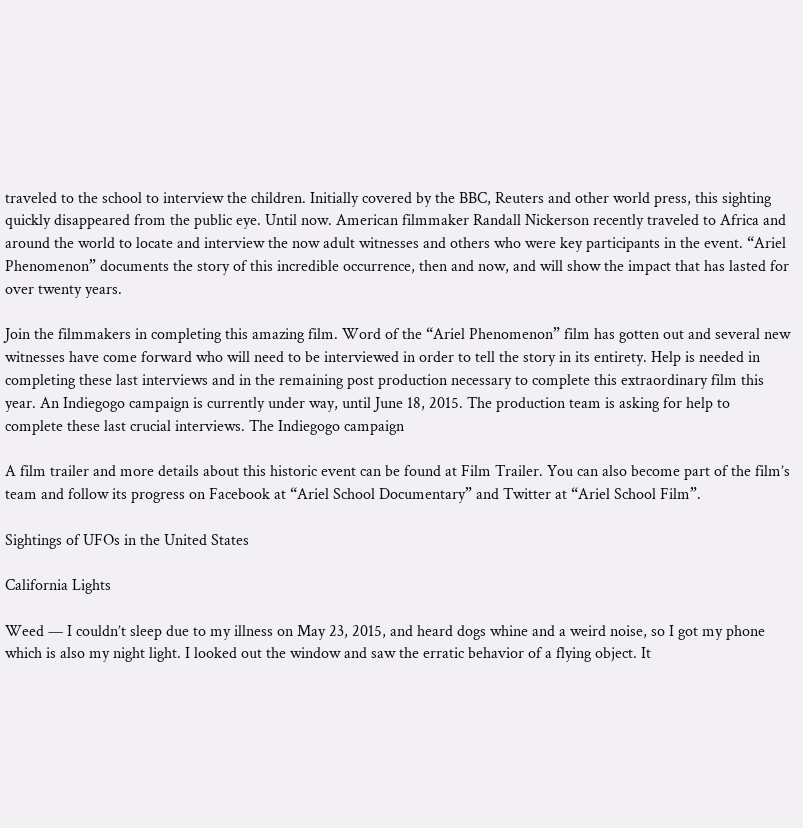traveled to the school to interview the children. Initially covered by the BBC, Reuters and other world press, this sighting quickly disappeared from the public eye. Until now. American filmmaker Randall Nickerson recently traveled to Africa and around the world to locate and interview the now adult witnesses and others who were key participants in the event. “Ariel Phenomenon” documents the story of this incredible occurrence, then and now, and will show the impact that has lasted for over twenty years.

Join the filmmakers in completing this amazing film. Word of the “Ariel Phenomenon” film has gotten out and several new witnesses have come forward who will need to be interviewed in order to tell the story in its entirety. Help is needed in completing these last interviews and in the remaining post production necessary to complete this extraordinary film this year. An Indiegogo campaign is currently under way, until June 18, 2015. The production team is asking for help to complete these last crucial interviews. The Indiegogo campaign

A film trailer and more details about this historic event can be found at Film Trailer. You can also become part of the film’s team and follow its progress on Facebook at “Ariel School Documentary” and Twitter at “Ariel School Film”.

Sightings of UFOs in the United States

California Lights

Weed — I couldn’t sleep due to my illness on May 23, 2015, and heard dogs whine and a weird noise, so I got my phone which is also my night light. I looked out the window and saw the erratic behavior of a flying object. It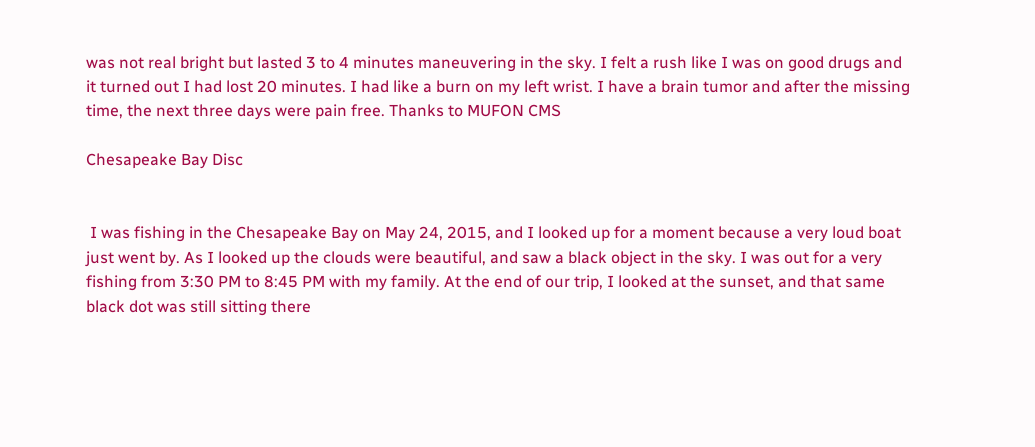was not real bright but lasted 3 to 4 minutes maneuvering in the sky. I felt a rush like I was on good drugs and it turned out I had lost 20 minutes. I had like a burn on my left wrist. I have a brain tumor and after the missing time, the next three days were pain free. Thanks to MUFON CMS

Chesapeake Bay Disc


 I was fishing in the Chesapeake Bay on May 24, 2015, and I looked up for a moment because a very loud boat just went by. As I looked up the clouds were beautiful, and saw a black object in the sky. I was out for a very fishing from 3:30 PM to 8:45 PM with my family. At the end of our trip, I looked at the sunset, and that same black dot was still sitting there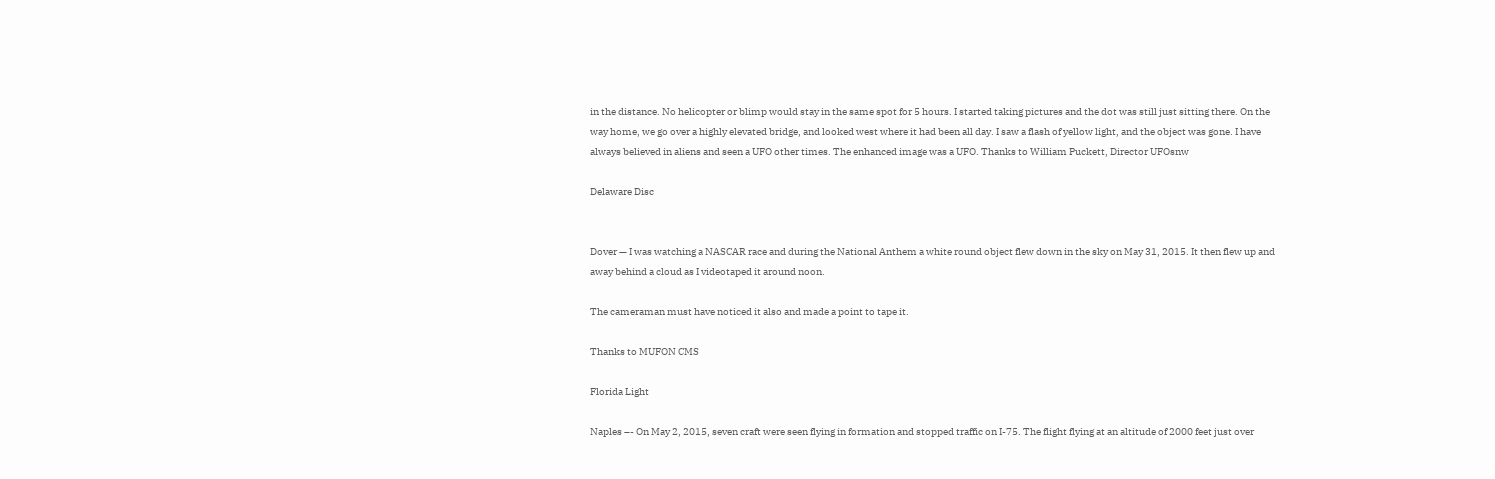in the distance. No helicopter or blimp would stay in the same spot for 5 hours. I started taking pictures and the dot was still just sitting there. On the way home, we go over a highly elevated bridge, and looked west where it had been all day. I saw a flash of yellow light, and the object was gone. I have always believed in aliens and seen a UFO other times. The enhanced image was a UFO. Thanks to William Puckett, Director UFOsnw

Delaware Disc


Dover — I was watching a NASCAR race and during the National Anthem a white round object flew down in the sky on May 31, 2015. It then flew up and away behind a cloud as I videotaped it around noon.

The cameraman must have noticed it also and made a point to tape it.

Thanks to MUFON CMS

Florida Light

Naples –- On May 2, 2015, seven craft were seen flying in formation and stopped traffic on I-75. The flight flying at an altitude of 2000 feet just over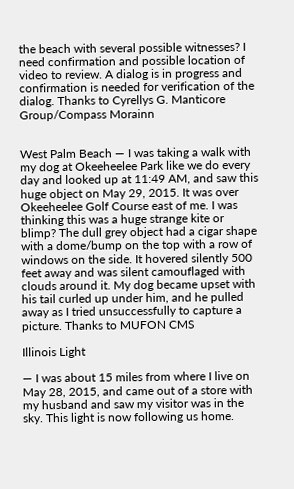the beach with several possible witnesses? I need confirmation and possible location of video to review. A dialog is in progress and confirmation is needed for verification of the dialog. Thanks to Cyrellys G. Manticore Group/Compass Morainn


West Palm Beach — I was taking a walk with my dog at Okeeheelee Park like we do every day and looked up at 11:49 AM, and saw this huge object on May 29, 2015. It was over Okeeheelee Golf Course east of me. I was thinking this was a huge strange kite or blimp? The dull grey object had a cigar shape with a dome/bump on the top with a row of windows on the side. It hovered silently 500 feet away and was silent camouflaged with clouds around it. My dog became upset with his tail curled up under him, and he pulled away as I tried unsuccessfully to capture a picture. Thanks to MUFON CMS

Illinois Light

— I was about 15 miles from where I live on May 28, 2015, and came out of a store with my husband and saw my visitor was in the sky. This light is now following us home.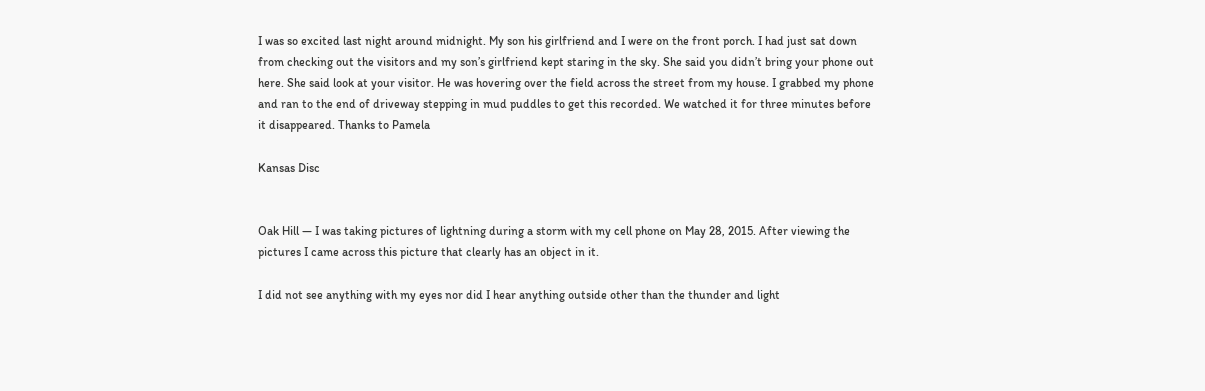I was so excited last night around midnight. My son his girlfriend and I were on the front porch. I had just sat down from checking out the visitors and my son’s girlfriend kept staring in the sky. She said you didn’t bring your phone out here. She said look at your visitor. He was hovering over the field across the street from my house. I grabbed my phone and ran to the end of driveway stepping in mud puddles to get this recorded. We watched it for three minutes before it disappeared. Thanks to Pamela

Kansas Disc


Oak Hill — I was taking pictures of lightning during a storm with my cell phone on May 28, 2015. After viewing the pictures I came across this picture that clearly has an object in it.

I did not see anything with my eyes nor did I hear anything outside other than the thunder and light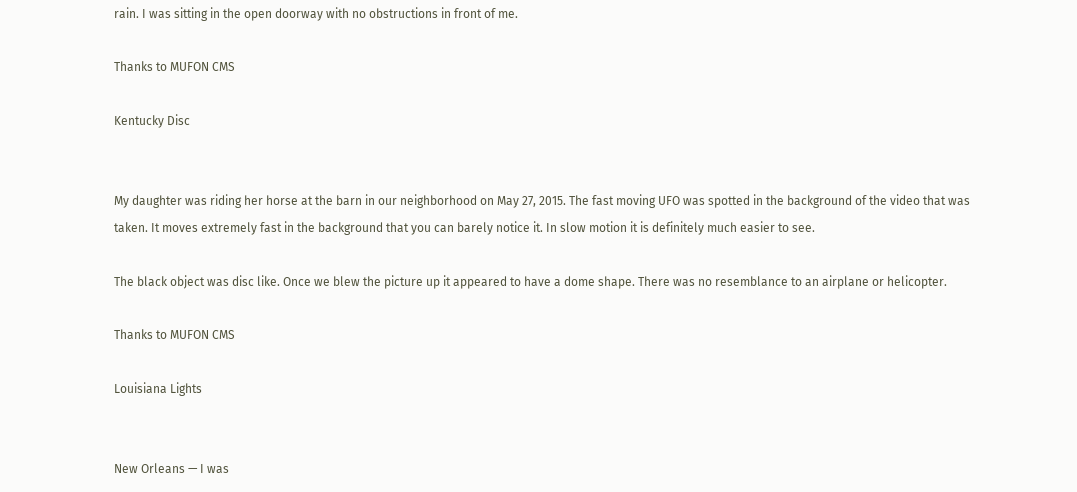rain. I was sitting in the open doorway with no obstructions in front of me.

Thanks to MUFON CMS

Kentucky Disc


My daughter was riding her horse at the barn in our neighborhood on May 27, 2015. The fast moving UFO was spotted in the background of the video that was taken. It moves extremely fast in the background that you can barely notice it. In slow motion it is definitely much easier to see.

The black object was disc like. Once we blew the picture up it appeared to have a dome shape. There was no resemblance to an airplane or helicopter.

Thanks to MUFON CMS

Louisiana Lights


New Orleans — I was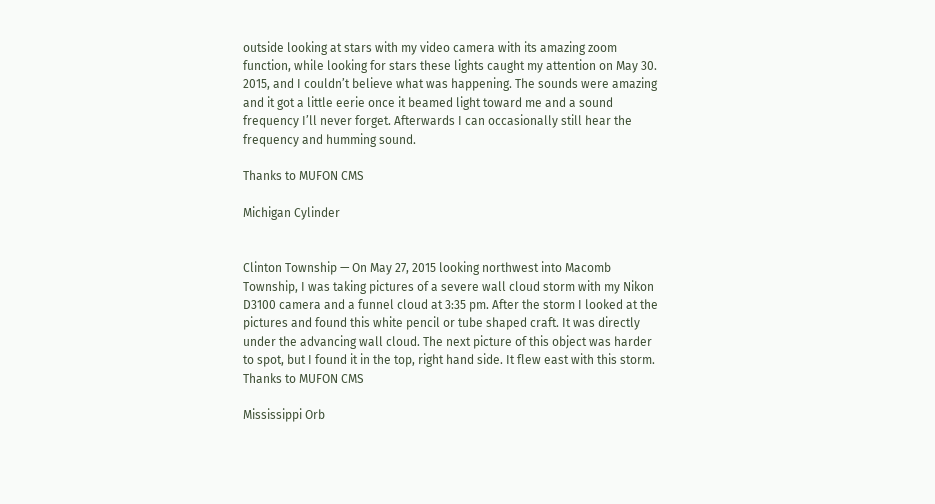outside looking at stars with my video camera with its amazing zoom function, while looking for stars these lights caught my attention on May 30. 2015, and I couldn’t believe what was happening. The sounds were amazing and it got a little eerie once it beamed light toward me and a sound frequency I’ll never forget. Afterwards I can occasionally still hear the frequency and humming sound.

Thanks to MUFON CMS

Michigan Cylinder


Clinton Township — On May 27, 2015 looking northwest into Macomb Township, I was taking pictures of a severe wall cloud storm with my Nikon D3100 camera and a funnel cloud at 3:35 pm. After the storm I looked at the pictures and found this white pencil or tube shaped craft. It was directly under the advancing wall cloud. The next picture of this object was harder to spot, but I found it in the top, right hand side. It flew east with this storm. Thanks to MUFON CMS

Mississippi Orb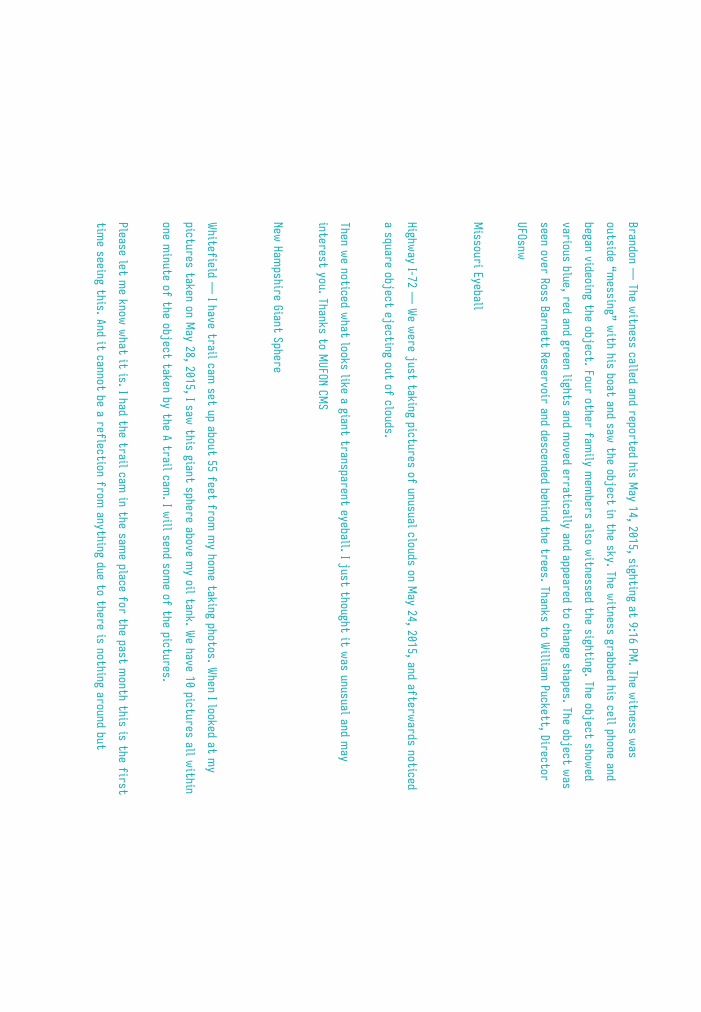Brandon — The witness called and reported his May 14, 2015, sighting at 9:16 PM. The witness was outside “messing” with his boat and saw the object in the sky. The witness grabbed his cell phone and began videoing the object. Four other family members also witnessed the sighting. The object showed various blue, red and green lights and moved erratically and appeared to change shapes. The object was seen over Ross Barnett Reservoir and descended behind the trees. Thanks to William Puckett, Director UFOsnw

Missouri Eyeball


Highway I-72 — We were just taking pictures of unusual clouds on May 24, 2015, and afterwards noticed a square object ejecting out of clouds.

Then we noticed what looks like a giant transparent eyeball. I just thought it was unusual and may interest you. Thanks to MUFON CMS

New Hampshire Giant Sphere


Whitefield — I have trail cam set up about 55 feet from my home taking photos. When I looked at my pictures taken on May 28, 2015, I saw this giant sphere above my oil tank. We have 10 pictures all within one minute of the object taken by the A trail cam. I will send some of the pictures.

Please let me know what it is. I had the trail cam in the same place for the past month this is the first time seeing this. And it cannot be a reflection from anything due to there is nothing around but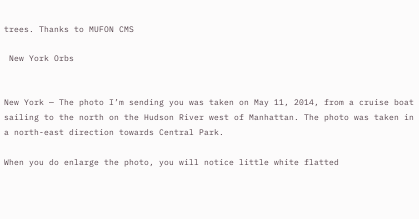trees. Thanks to MUFON CMS

 New York Orbs


New York — The photo I’m sending you was taken on May 11, 2014, from a cruise boat sailing to the north on the Hudson River west of Manhattan. The photo was taken in a north-east direction towards Central Park.

When you do enlarge the photo, you will notice little white flatted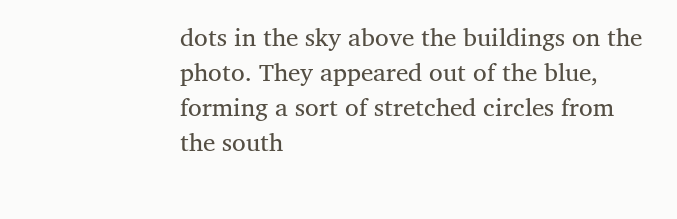dots in the sky above the buildings on the photo. They appeared out of the blue, forming a sort of stretched circles from the south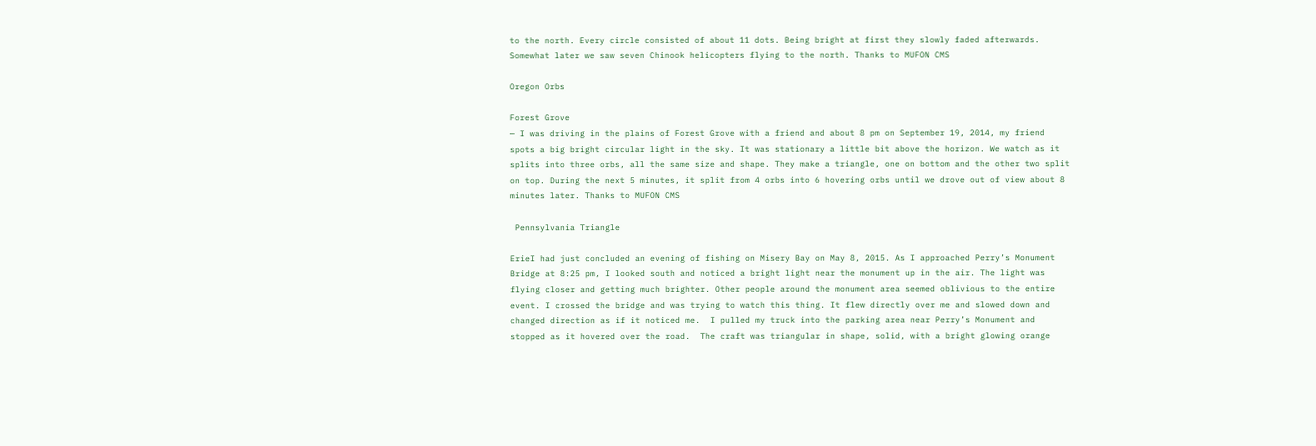to the north. Every circle consisted of about 11 dots. Being bright at first they slowly faded afterwards. Somewhat later we saw seven Chinook helicopters flying to the north. Thanks to MUFON CMS

Oregon Orbs

Forest Grove
— I was driving in the plains of Forest Grove with a friend and about 8 pm on September 19, 2014, my friend spots a big bright circular light in the sky. It was stationary a little bit above the horizon. We watch as it splits into three orbs, all the same size and shape. They make a triangle, one on bottom and the other two split on top. During the next 5 minutes, it split from 4 orbs into 6 hovering orbs until we drove out of view about 8 minutes later. Thanks to MUFON CMS

 Pennsylvania Triangle

ErieI had just concluded an evening of fishing on Misery Bay on May 8, 2015. As I approached Perry’s Monument Bridge at 8:25 pm, I looked south and noticed a bright light near the monument up in the air. The light was flying closer and getting much brighter. Other people around the monument area seemed oblivious to the entire event. I crossed the bridge and was trying to watch this thing. It flew directly over me and slowed down and changed direction as if it noticed me.  I pulled my truck into the parking area near Perry’s Monument and stopped as it hovered over the road.  The craft was triangular in shape, solid, with a bright glowing orange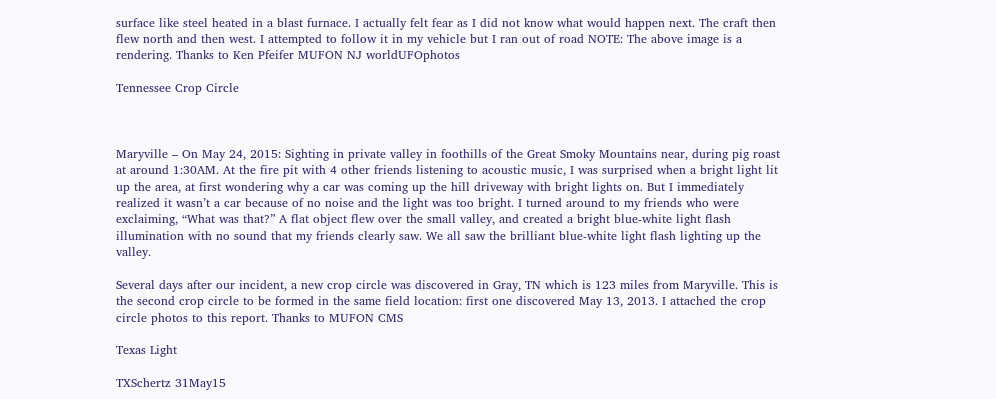surface like steel heated in a blast furnace. I actually felt fear as I did not know what would happen next. The craft then flew north and then west. I attempted to follow it in my vehicle but I ran out of road NOTE: The above image is a rendering. Thanks to Ken Pfeifer MUFON NJ worldUFOphotos

Tennessee Crop Circle



Maryville – On May 24, 2015: Sighting in private valley in foothills of the Great Smoky Mountains near, during pig roast at around 1:30AM. At the fire pit with 4 other friends listening to acoustic music, I was surprised when a bright light lit up the area, at first wondering why a car was coming up the hill driveway with bright lights on. But I immediately realized it wasn’t a car because of no noise and the light was too bright. I turned around to my friends who were exclaiming, “What was that?” A flat object flew over the small valley, and created a bright blue-white light flash illumination with no sound that my friends clearly saw. We all saw the brilliant blue-white light flash lighting up the valley.

Several days after our incident, a new crop circle was discovered in Gray, TN which is 123 miles from Maryville. This is the second crop circle to be formed in the same field location: first one discovered May 13, 2013. I attached the crop circle photos to this report. Thanks to MUFON CMS

Texas Light

TXSchertz 31May15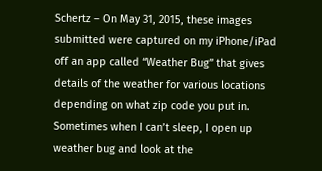Schertz – On May 31, 2015, these images submitted were captured on my iPhone/iPad off an app called “Weather Bug” that gives details of the weather for various locations depending on what zip code you put in. Sometimes when I can’t sleep, I open up weather bug and look at the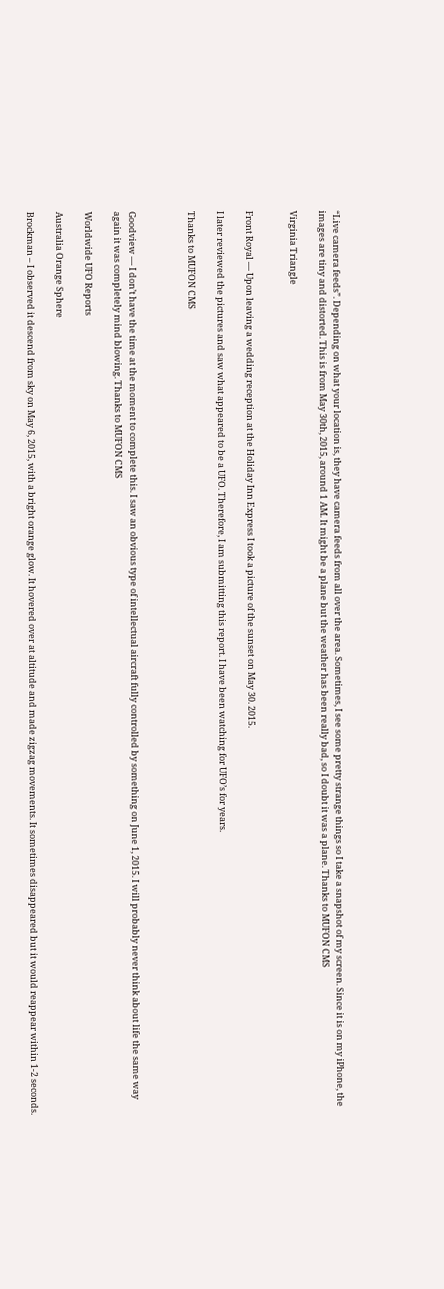“Live camera feeds”. Depending on what your location is, they have camera feeds from all over the area. Sometimes, I see some pretty strange things so I take a snapshot of my screen. Since it is on my iPhone, the images are tiny and distorted. This is from May 30th, 2015, around 1 AM. It might be a plane but the weather has been really bad, so I doubt it was a plane. Thanks to MUFON CMS

Virginia Triangle


Front Royal — Upon leaving a wedding reception at the Holiday Inn Express I took a picture of the sunset on May 30. 2015.

I later reviewed the pictures and saw what appeared to be a UFO. Therefore, I am submitting this report. I have been watching for UFO’s for years.

Thanks to MUFON CMS



Goodview — I don’t have the time at the moment to complete this. I saw an obvious type of intellectual aircraft fully controlled by something on June 1, 2015. I will probably never think about life the same way again it was completely mind blowing. Thanks to MUFON CMS

Worldwide UFO Reports

Australia Orange Sphere

Brockman – I observed it descend from sky on May 6, 2015, with a bright orange glow. It hovered over at altitude and made zigzag movements. It sometimes disappeared but it would reappear within 1-2 seconds.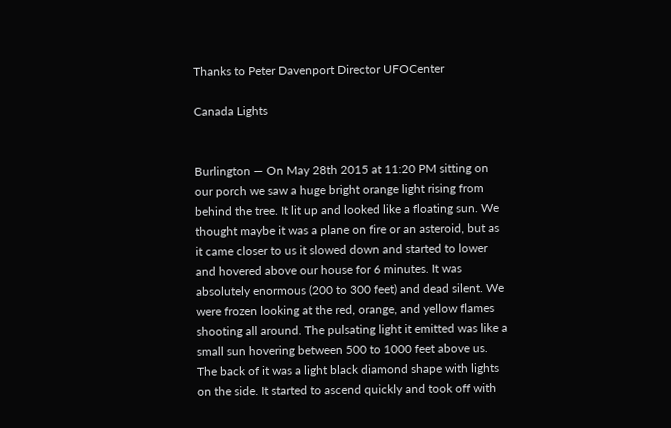Thanks to Peter Davenport Director UFOCenter

Canada Lights


Burlington — On May 28th 2015 at 11:20 PM sitting on our porch we saw a huge bright orange light rising from behind the tree. It lit up and looked like a floating sun. We thought maybe it was a plane on fire or an asteroid, but as it came closer to us it slowed down and started to lower and hovered above our house for 6 minutes. It was absolutely enormous (200 to 300 feet) and dead silent. We were frozen looking at the red, orange, and yellow flames shooting all around. The pulsating light it emitted was like a small sun hovering between 500 to 1000 feet above us. The back of it was a light black diamond shape with lights on the side. It started to ascend quickly and took off with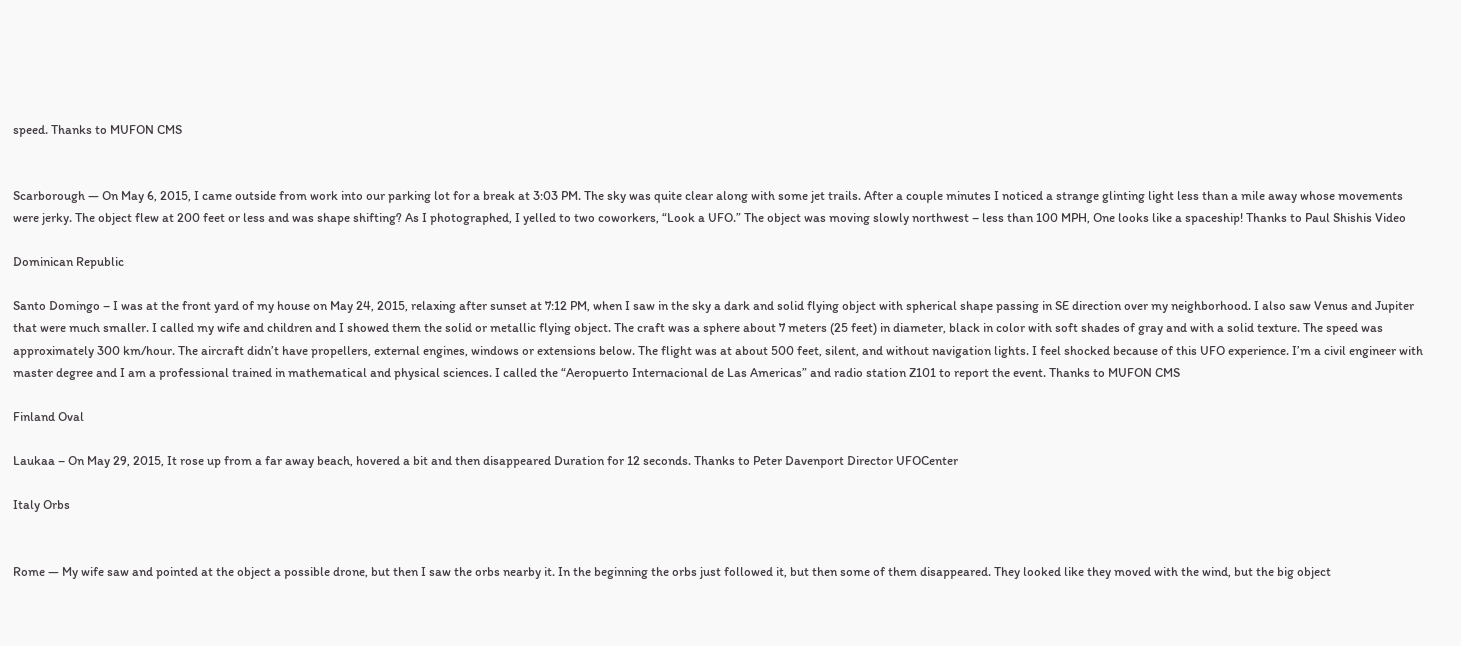speed. Thanks to MUFON CMS


Scarborough — On May 6, 2015, I came outside from work into our parking lot for a break at 3:03 PM. The sky was quite clear along with some jet trails. After a couple minutes I noticed a strange glinting light less than a mile away whose movements were jerky. The object flew at 200 feet or less and was shape shifting? As I photographed, I yelled to two coworkers, “Look a UFO.” The object was moving slowly northwest – less than 100 MPH, One looks like a spaceship! Thanks to Paul Shishis Video

Dominican Republic

Santo Domingo – I was at the front yard of my house on May 24, 2015, relaxing after sunset at 7:12 PM, when I saw in the sky a dark and solid flying object with spherical shape passing in SE direction over my neighborhood. I also saw Venus and Jupiter that were much smaller. I called my wife and children and I showed them the solid or metallic flying object. The craft was a sphere about 7 meters (25 feet) in diameter, black in color with soft shades of gray and with a solid texture. The speed was approximately 300 km/hour. The aircraft didn’t have propellers, external engines, windows or extensions below. The flight was at about 500 feet, silent, and without navigation lights. I feel shocked because of this UFO experience. I’m a civil engineer with master degree and I am a professional trained in mathematical and physical sciences. I called the “Aeropuerto Internacional de Las Americas” and radio station Z101 to report the event. Thanks to MUFON CMS

Finland Oval

Laukaa – On May 29, 2015, It rose up from a far away beach, hovered a bit and then disappeared Duration for 12 seconds. Thanks to Peter Davenport Director UFOCenter

Italy Orbs


Rome — My wife saw and pointed at the object a possible drone, but then I saw the orbs nearby it. In the beginning the orbs just followed it, but then some of them disappeared. They looked like they moved with the wind, but the big object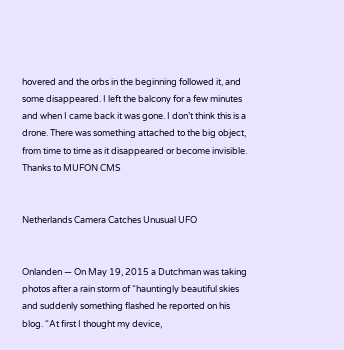hovered and the orbs in the beginning followed it, and some disappeared. I left the balcony for a few minutes and when I came back it was gone. I don’t think this is a drone. There was something attached to the big object, from time to time as it disappeared or become invisible. Thanks to MUFON CMS


Netherlands Camera Catches Unusual UFO


Onlanden — On May 19, 2015 a Dutchman was taking photos after a rain storm of “hauntingly beautiful skies and suddenly something flashed he reported on his blog. “At first I thought my device,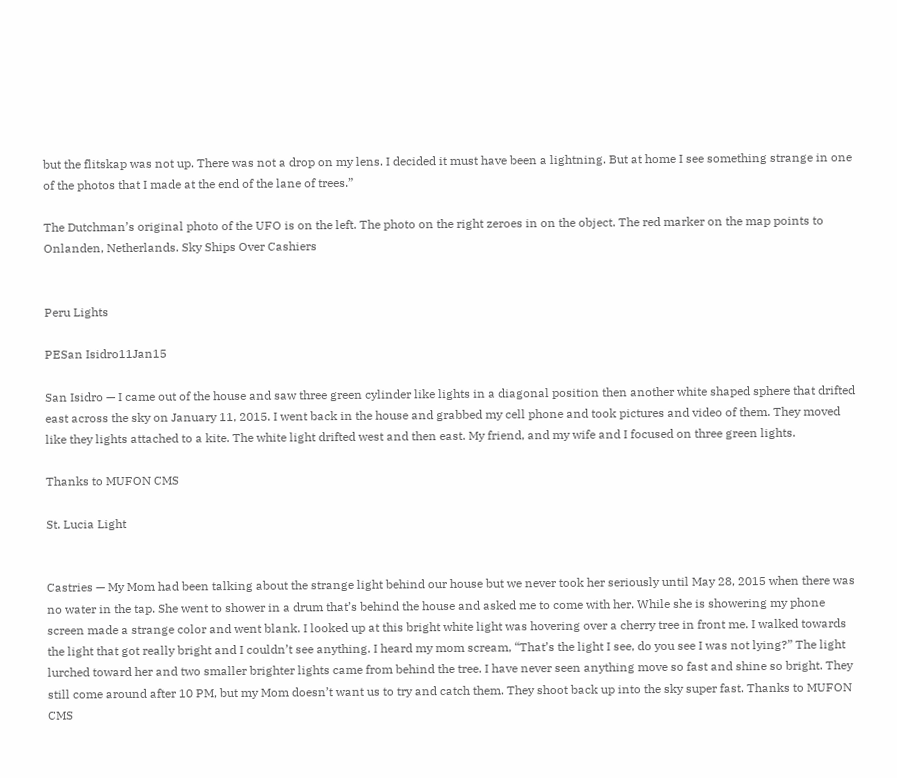but the flitskap was not up. There was not a drop on my lens. I decided it must have been a lightning. But at home I see something strange in one of the photos that I made at the end of the lane of trees.”

The Dutchman’s original photo of the UFO is on the left. The photo on the right zeroes in on the object. The red marker on the map points to Onlanden, Netherlands. Sky Ships Over Cashiers


Peru Lights

PESan Isidro11Jan15

San Isidro — I came out of the house and saw three green cylinder like lights in a diagonal position then another white shaped sphere that drifted east across the sky on January 11, 2015. I went back in the house and grabbed my cell phone and took pictures and video of them. They moved like they lights attached to a kite. The white light drifted west and then east. My friend, and my wife and I focused on three green lights.

Thanks to MUFON CMS

St. Lucia Light


Castries — My Mom had been talking about the strange light behind our house but we never took her seriously until May 28, 2015 when there was no water in the tap. She went to shower in a drum that’s behind the house and asked me to come with her. While she is showering my phone screen made a strange color and went blank. I looked up at this bright white light was hovering over a cherry tree in front me. I walked towards the light that got really bright and I couldn’t see anything. I heard my mom scream, “That’s the light I see, do you see I was not lying?” The light lurched toward her and two smaller brighter lights came from behind the tree. I have never seen anything move so fast and shine so bright. They still come around after 10 PM, but my Mom doesn’t want us to try and catch them. They shoot back up into the sky super fast. Thanks to MUFON CMS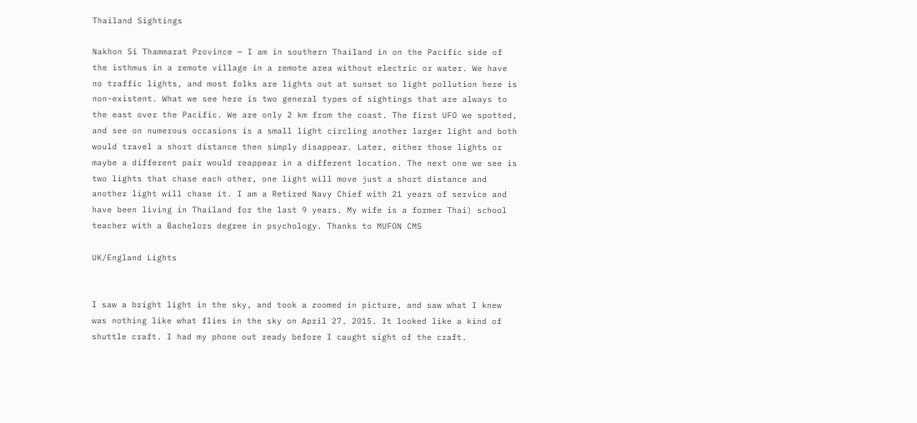Thailand Sightings

Nakhon Si Thammarat Province — I am in southern Thailand in on the Pacific side of the isthmus in a remote village in a remote area without electric or water. We have no traffic lights, and most folks are lights out at sunset so light pollution here is non-existent. What we see here is two general types of sightings that are always to the east over the Pacific. We are only 2 km from the coast. The first UFO we spotted, and see on numerous occasions is a small light circling another larger light and both would travel a short distance then simply disappear. Later, either those lights or maybe a different pair would reappear in a different location. The next one we see is two lights that chase each other, one light will move just a short distance and another light will chase it. I am a Retired Navy Chief with 21 years of service and have been living in Thailand for the last 9 years. My wife is a former Thai) school teacher with a Bachelors degree in psychology. Thanks to MUFON CMS

UK/England Lights


I saw a bright light in the sky, and took a zoomed in picture, and saw what I knew was nothing like what flies in the sky on April 27. 2015. It looked like a kind of shuttle craft. I had my phone out ready before I caught sight of the craft.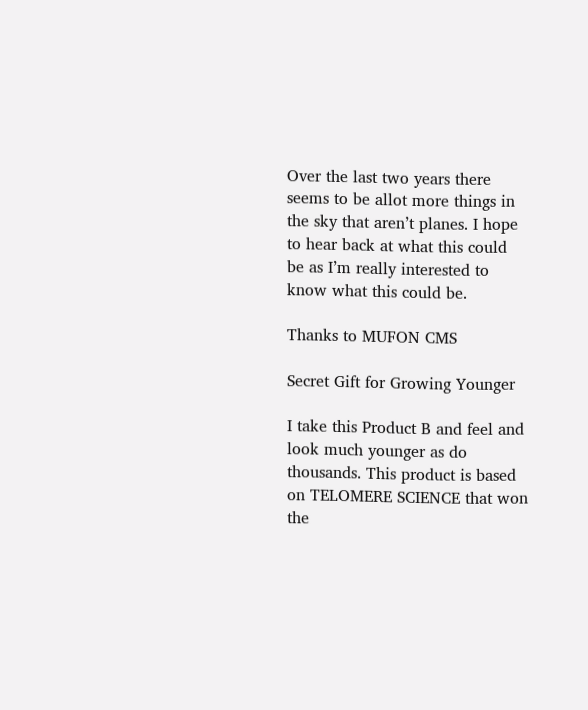Over the last two years there seems to be allot more things in the sky that aren’t planes. I hope to hear back at what this could be as I’m really interested to know what this could be.

Thanks to MUFON CMS

Secret Gift for Growing Younger

I take this Product B and feel and look much younger as do thousands. This product is based on TELOMERE SCIENCE that won the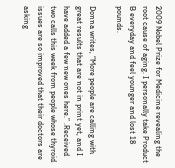2009 Nobel Prize for Medicine revealing the root cause of aging. I personally take Product B everyday and feel younger and lost 18 pounds.

Donna writes, “More people are calling with great results that are not in print yet, and I have added a few new ones here.” .Received two calls this week from people whose thyroid issues are so improved that their doctors are asking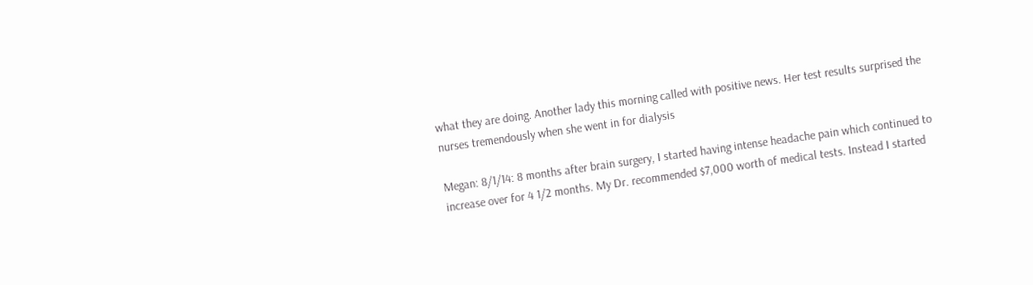what they are doing. Another lady this morning called with positive news. Her test results surprised the nurses tremendously when she went in for dialysis

Megan: 8/1/14: 8 months after brain surgery, I started having intense headache pain which continued to increase over for 4 1/2 months. My Dr. recommended $7,000 worth of medical tests. Instead I started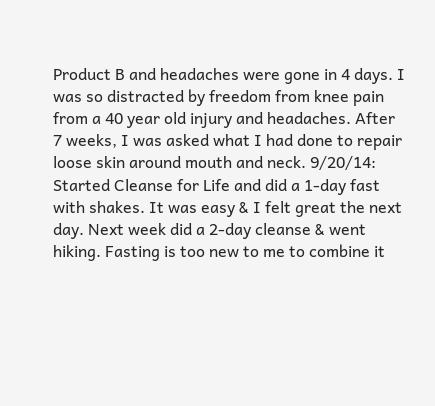Product B and headaches were gone in 4 days. I was so distracted by freedom from knee pain from a 40 year old injury and headaches. After 7 weeks, I was asked what I had done to repair loose skin around mouth and neck. 9/20/14: Started Cleanse for Life and did a 1-day fast with shakes. It was easy & I felt great the next day. Next week did a 2-day cleanse & went hiking. Fasting is too new to me to combine it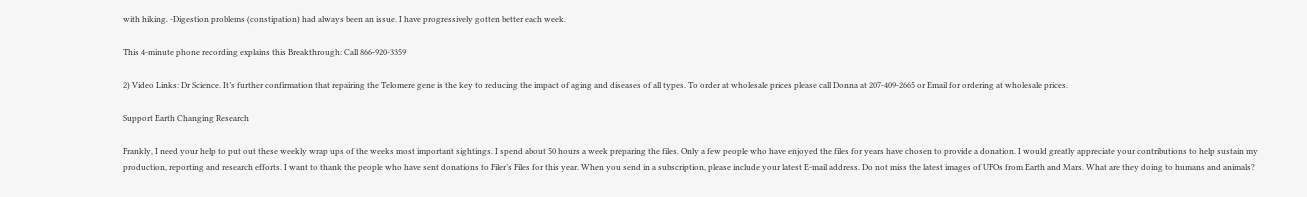with hiking. -Digestion problems (constipation) had always been an issue. I have progressively gotten better each week.

This 4-minute phone recording explains this Breakthrough: Call 866-920-3359

2) Video Links: Dr Science. It’s further confirmation that repairing the Telomere gene is the key to reducing the impact of aging and diseases of all types. To order at wholesale prices please call Donna at 207-409-2665 or Email for ordering at wholesale prices.

Support Earth Changing Research

Frankly, I need your help to put out these weekly wrap ups of the weeks most important sightings. I spend about 50 hours a week preparing the files. Only a few people who have enjoyed the files for years have chosen to provide a donation. I would greatly appreciate your contributions to help sustain my production, reporting and research efforts. I want to thank the people who have sent donations to Filer’s Files for this year. When you send in a subscription, please include your latest E-mail address. Do not miss the latest images of UFOs from Earth and Mars. What are they doing to humans and animals?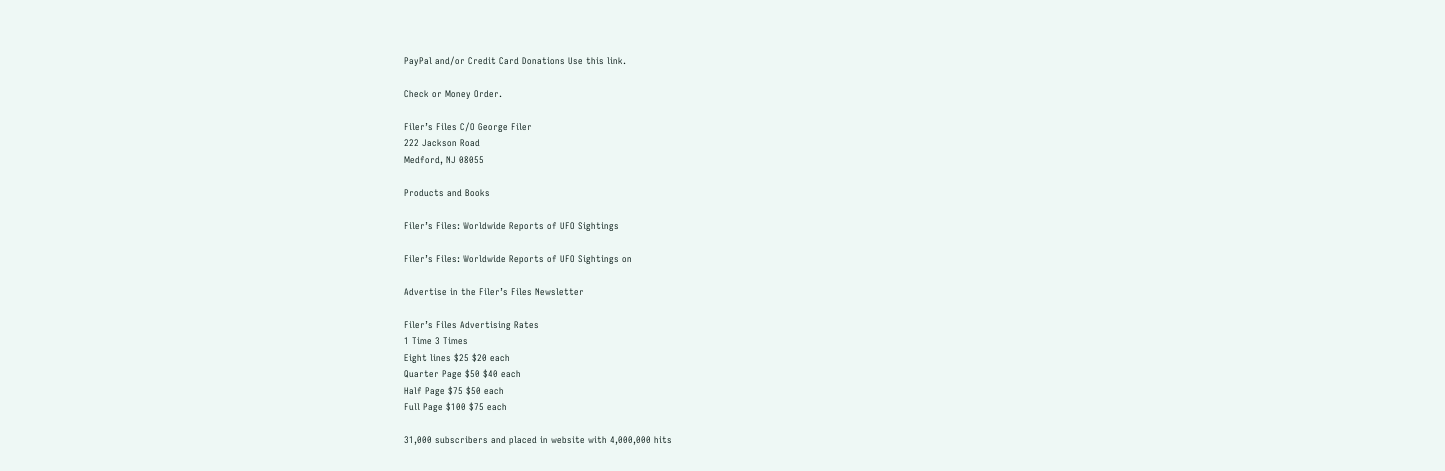PayPal and/or Credit Card Donations Use this link.

Check or Money Order.

Filer’s Files C/O George Filer
222 Jackson Road
Medford, NJ 08055

Products and Books

Filer’s Files: Worldwide Reports of UFO Sightings

Filer’s Files: Worldwide Reports of UFO Sightings on

Advertise in the Filer’s Files Newsletter

Filer’s Files Advertising Rates
1 Time 3 Times
Eight lines $25 $20 each
Quarter Page $50 $40 each
Half Page $75 $50 each
Full Page $100 $75 each

31,000 subscribers and placed in website with 4,000,000 hits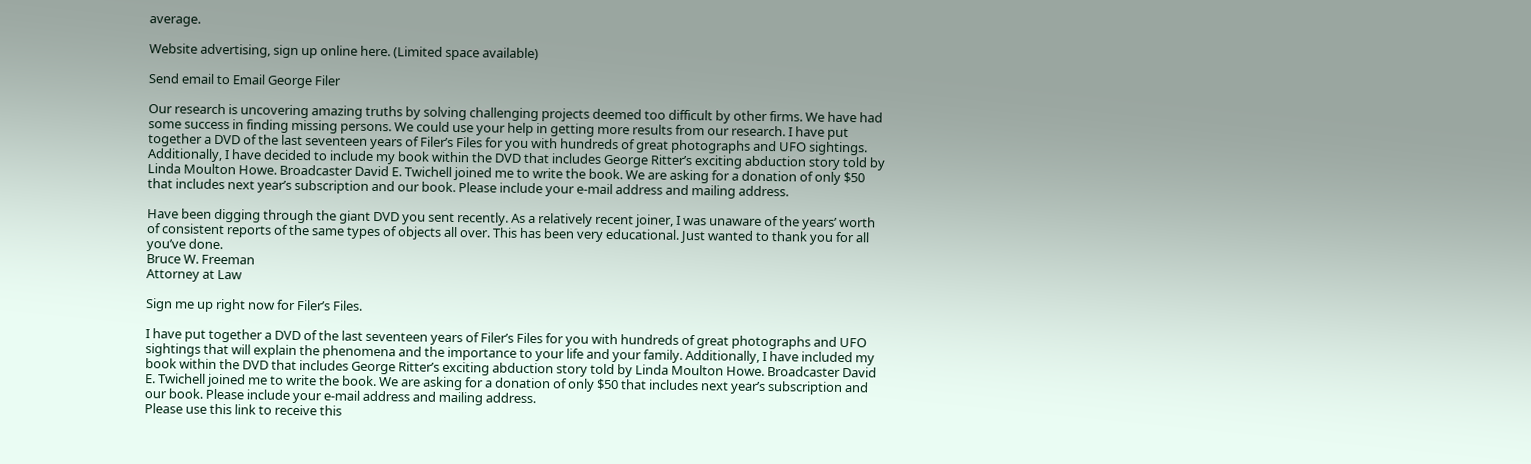average.

Website advertising, sign up online here. (Limited space available)

Send email to Email George Filer

Our research is uncovering amazing truths by solving challenging projects deemed too difficult by other firms. We have had some success in finding missing persons. We could use your help in getting more results from our research. I have put together a DVD of the last seventeen years of Filer’s Files for you with hundreds of great photographs and UFO sightings. Additionally, I have decided to include my book within the DVD that includes George Ritter’s exciting abduction story told by Linda Moulton Howe. Broadcaster David E. Twichell joined me to write the book. We are asking for a donation of only $50 that includes next year’s subscription and our book. Please include your e-mail address and mailing address.

Have been digging through the giant DVD you sent recently. As a relatively recent joiner, I was unaware of the years’ worth of consistent reports of the same types of objects all over. This has been very educational. Just wanted to thank you for all you’ve done.
Bruce W. Freeman
Attorney at Law

Sign me up right now for Filer’s Files.

I have put together a DVD of the last seventeen years of Filer’s Files for you with hundreds of great photographs and UFO sightings that will explain the phenomena and the importance to your life and your family. Additionally, I have included my book within the DVD that includes George Ritter’s exciting abduction story told by Linda Moulton Howe. Broadcaster David E. Twichell joined me to write the book. We are asking for a donation of only $50 that includes next year’s subscription and our book. Please include your e-mail address and mailing address.
Please use this link to receive this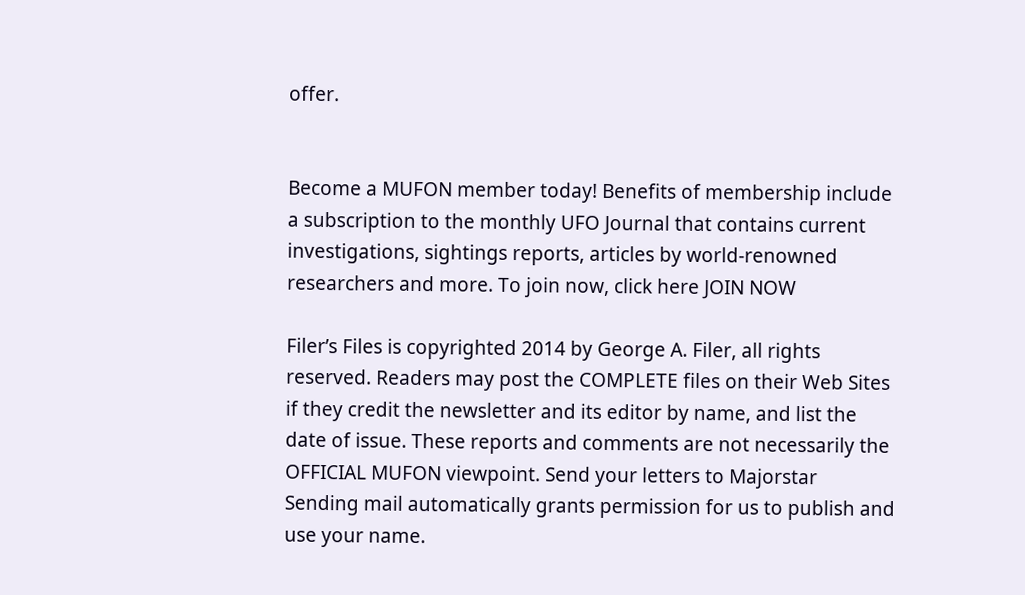offer.


Become a MUFON member today! Benefits of membership include a subscription to the monthly UFO Journal that contains current investigations, sightings reports, articles by world-renowned researchers and more. To join now, click here JOIN NOW

Filer’s Files is copyrighted 2014 by George A. Filer, all rights reserved. Readers may post the COMPLETE files on their Web Sites if they credit the newsletter and its editor by name, and list the date of issue. These reports and comments are not necessarily the OFFICIAL MUFON viewpoint. Send your letters to Majorstar
Sending mail automatically grants permission for us to publish and use your name.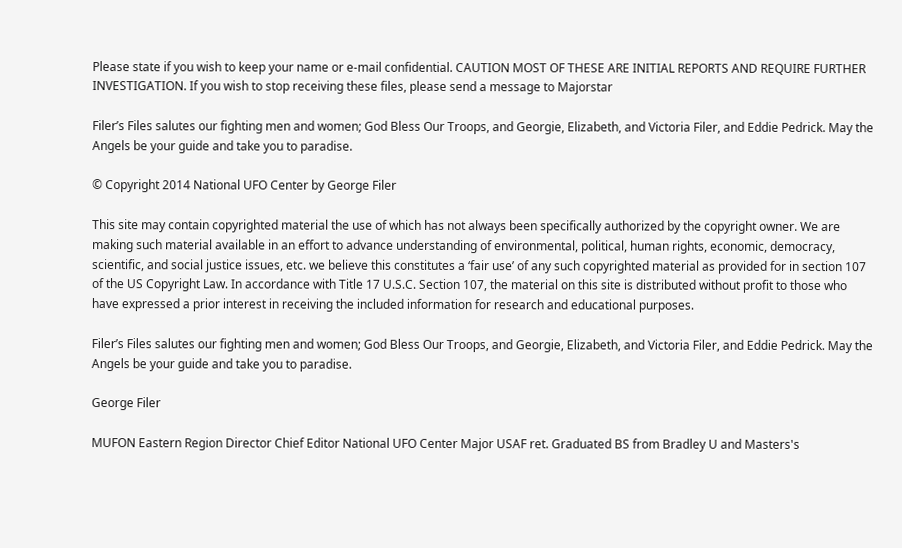Please state if you wish to keep your name or e-mail confidential. CAUTION MOST OF THESE ARE INITIAL REPORTS AND REQUIRE FURTHER INVESTIGATION. If you wish to stop receiving these files, please send a message to Majorstar

Filer’s Files salutes our fighting men and women; God Bless Our Troops, and Georgie, Elizabeth, and Victoria Filer, and Eddie Pedrick. May the Angels be your guide and take you to paradise.

© Copyright 2014 National UFO Center by George Filer

This site may contain copyrighted material the use of which has not always been specifically authorized by the copyright owner. We are making such material available in an effort to advance understanding of environmental, political, human rights, economic, democracy, scientific, and social justice issues, etc. we believe this constitutes a ‘fair use’ of any such copyrighted material as provided for in section 107 of the US Copyright Law. In accordance with Title 17 U.S.C. Section 107, the material on this site is distributed without profit to those who have expressed a prior interest in receiving the included information for research and educational purposes.

Filer’s Files salutes our fighting men and women; God Bless Our Troops, and Georgie, Elizabeth, and Victoria Filer, and Eddie Pedrick. May the Angels be your guide and take you to paradise.

George Filer

MUFON Eastern Region Director Chief Editor National UFO Center Major USAF ret. Graduated BS from Bradley U and Masters's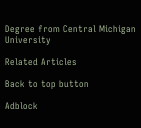Degree from Central Michigan University

Related Articles

Back to top button

Adblock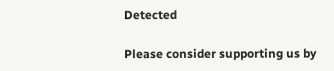Detected

Please consider supporting us by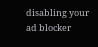disabling your ad blocker